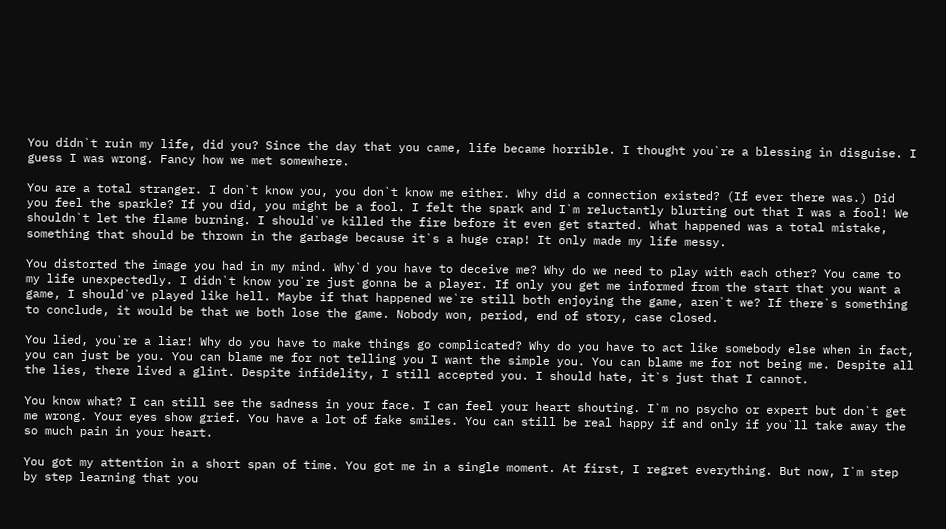You didn`t ruin my life, did you? Since the day that you came, life became horrible. I thought you`re a blessing in disguise. I guess I was wrong. Fancy how we met somewhere.

You are a total stranger. I don`t know you, you don`t know me either. Why did a connection existed? (If ever there was.) Did you feel the sparkle? If you did, you might be a fool. I felt the spark and I`m reluctantly blurting out that I was a fool! We shouldn`t let the flame burning. I should`ve killed the fire before it even get started. What happened was a total mistake, something that should be thrown in the garbage because it`s a huge crap! It only made my life messy.

You distorted the image you had in my mind. Why`d you have to deceive me? Why do we need to play with each other? You came to my life unexpectedly. I didn`t know you`re just gonna be a player. If only you get me informed from the start that you want a game, I should`ve played like hell. Maybe if that happened we`re still both enjoying the game, aren`t we? If there`s something to conclude, it would be that we both lose the game. Nobody won, period, end of story, case closed.

You lied, you`re a liar! Why do you have to make things go complicated? Why do you have to act like somebody else when in fact, you can just be you. You can blame me for not telling you I want the simple you. You can blame me for not being me. Despite all the lies, there lived a glint. Despite infidelity, I still accepted you. I should hate, it`s just that I cannot.

You know what? I can still see the sadness in your face. I can feel your heart shouting. I`m no psycho or expert but don`t get me wrong. Your eyes show grief. You have a lot of fake smiles. You can still be real happy if and only if you`ll take away the so much pain in your heart.

You got my attention in a short span of time. You got me in a single moment. At first, I regret everything. But now, I`m step by step learning that you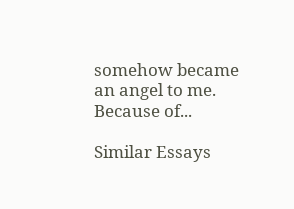somehow became an angel to me. Because of...

Similar Essays